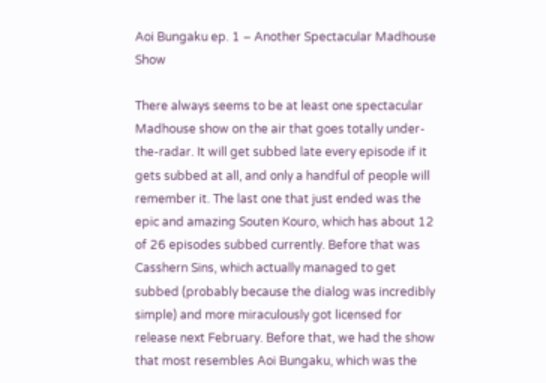Aoi Bungaku ep. 1 – Another Spectacular Madhouse Show

There always seems to be at least one spectacular Madhouse show on the air that goes totally under-the-radar. It will get subbed late every episode if it gets subbed at all, and only a handful of people will remember it. The last one that just ended was the epic and amazing Souten Kouro, which has about 12 of 26 episodes subbed currently. Before that was Casshern Sins, which actually managed to get subbed (probably because the dialog was incredibly simple) and more miraculously got licensed for release next February. Before that, we had the show that most resembles Aoi Bungaku, which was the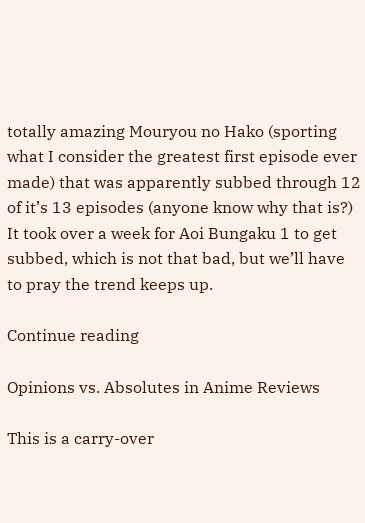totally amazing Mouryou no Hako (sporting what I consider the greatest first episode ever made) that was apparently subbed through 12 of it’s 13 episodes (anyone know why that is?) It took over a week for Aoi Bungaku 1 to get subbed, which is not that bad, but we’ll have to pray the trend keeps up.

Continue reading

Opinions vs. Absolutes in Anime Reviews

This is a carry-over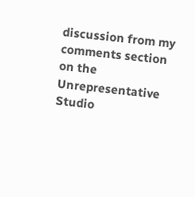discussion from my comments section on the Unrepresentative Studio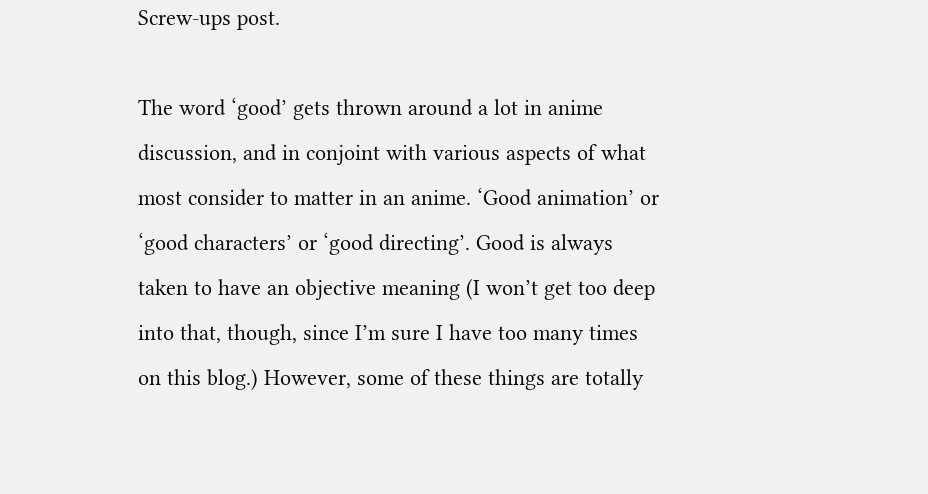Screw-ups post.

The word ‘good’ gets thrown around a lot in anime discussion, and in conjoint with various aspects of what most consider to matter in an anime. ‘Good animation’ or ‘good characters’ or ‘good directing’. Good is always taken to have an objective meaning (I won’t get too deep into that, though, since I’m sure I have too many times on this blog.) However, some of these things are totally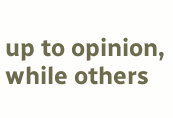up to opinion, while others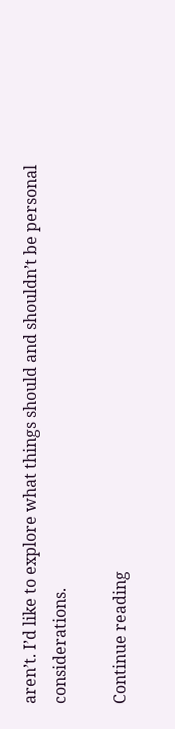aren’t. I’d like to explore what things should and shouldn’t be personal considerations.

Continue reading